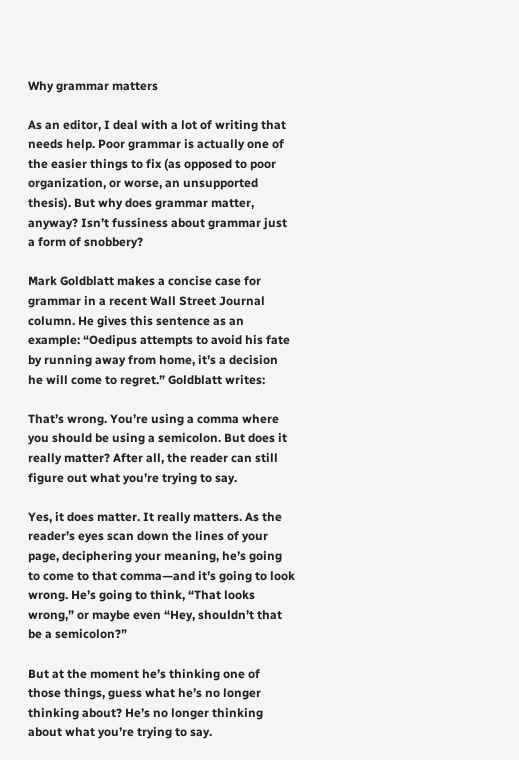Why grammar matters

As an editor, I deal with a lot of writing that needs help. Poor grammar is actually one of the easier things to fix (as opposed to poor organization, or worse, an unsupported thesis). But why does grammar matter, anyway? Isn’t fussiness about grammar just a form of snobbery?

Mark Goldblatt makes a concise case for grammar in a recent Wall Street Journal column. He gives this sentence as an example: “Oedipus attempts to avoid his fate by running away from home, it’s a decision he will come to regret.” Goldblatt writes:

That’s wrong. You’re using a comma where you should be using a semicolon. But does it really matter? After all, the reader can still figure out what you’re trying to say.

Yes, it does matter. It really matters. As the reader’s eyes scan down the lines of your page, deciphering your meaning, he’s going to come to that comma—and it’s going to look wrong. He’s going to think, “That looks wrong,” or maybe even “Hey, shouldn’t that be a semicolon?”

But at the moment he’s thinking one of those things, guess what he’s no longer thinking about? He’s no longer thinking about what you’re trying to say.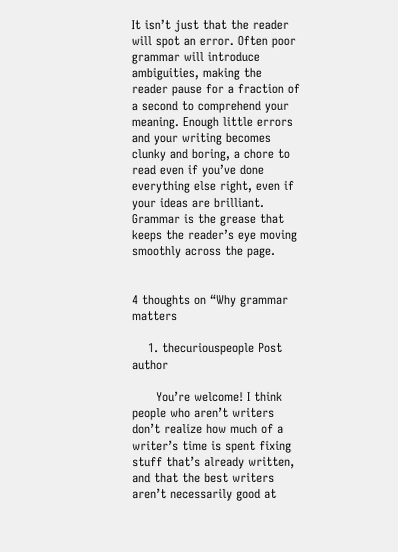It isn’t just that the reader will spot an error. Often poor grammar will introduce ambiguities, making the reader pause for a fraction of a second to comprehend your meaning. Enough little errors and your writing becomes clunky and boring, a chore to read even if you’ve done everything else right, even if your ideas are brilliant. Grammar is the grease that keeps the reader’s eye moving smoothly across the page.


4 thoughts on “Why grammar matters

    1. thecuriouspeople Post author

      You’re welcome! I think people who aren’t writers don’t realize how much of a writer’s time is spent fixing stuff that’s already written, and that the best writers aren’t necessarily good at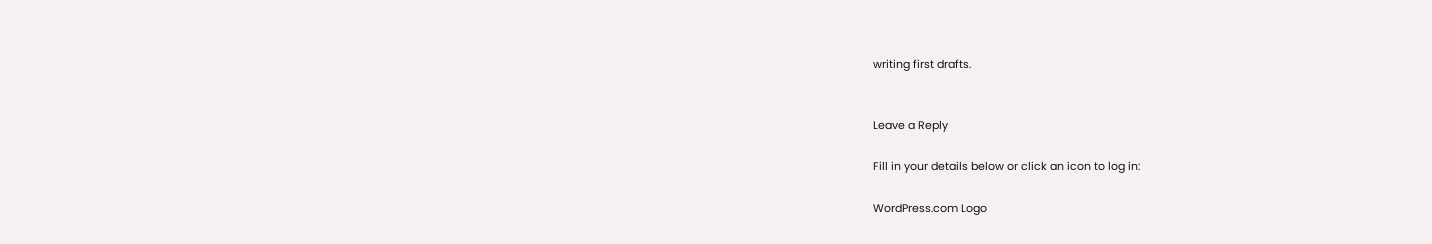writing first drafts.


Leave a Reply

Fill in your details below or click an icon to log in:

WordPress.com Logo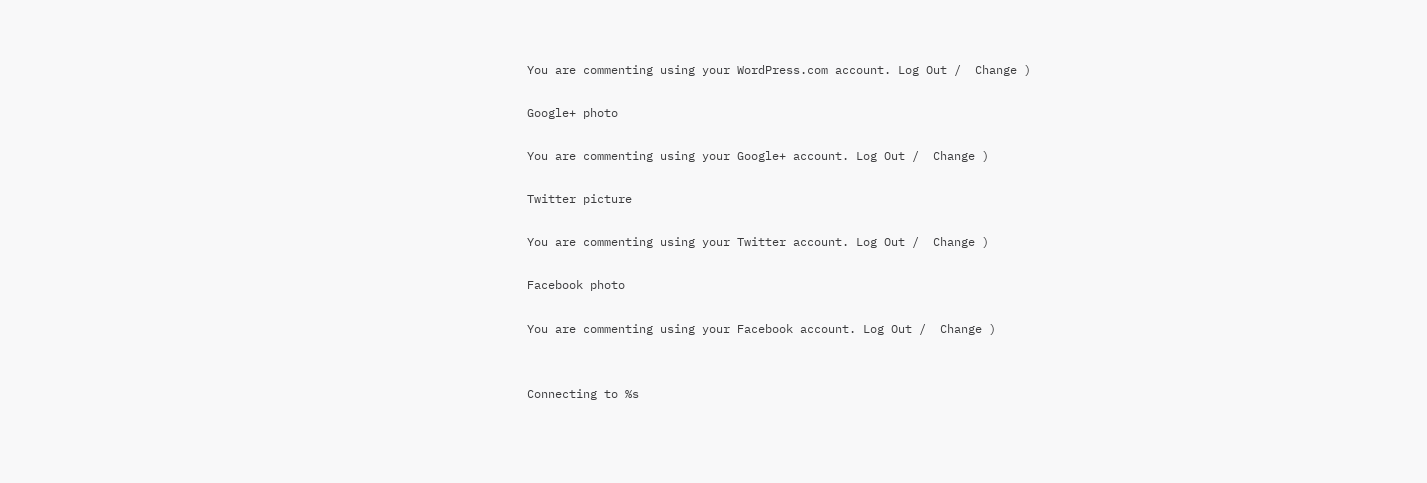You are commenting using your WordPress.com account. Log Out /  Change )

Google+ photo

You are commenting using your Google+ account. Log Out /  Change )

Twitter picture

You are commenting using your Twitter account. Log Out /  Change )

Facebook photo

You are commenting using your Facebook account. Log Out /  Change )


Connecting to %s